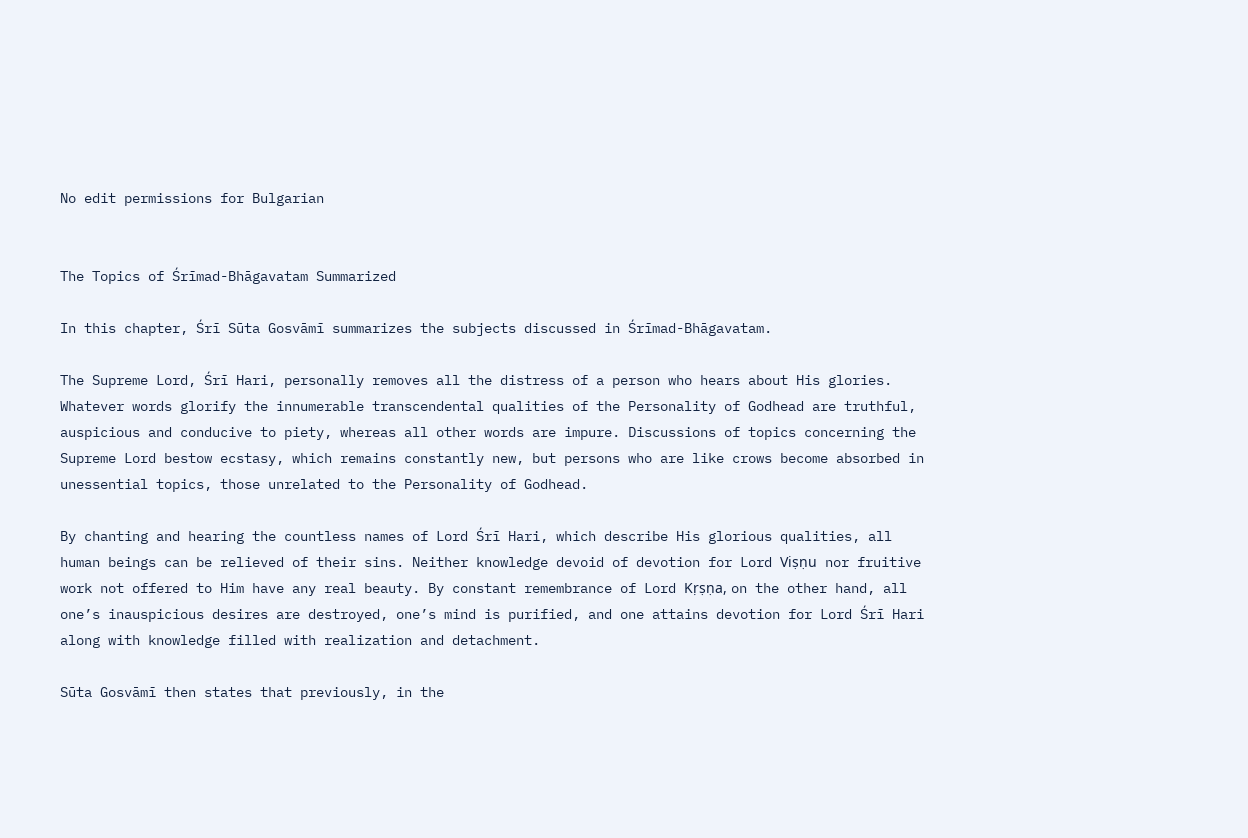No edit permissions for Bulgarian


The Topics of Śrīmad-Bhāgavatam Summarized

In this chapter, Śrī Sūta Gosvāmī summarizes the subjects discussed in Śrīmad-Bhāgavatam.

The Supreme Lord, Śrī Hari, personally removes all the distress of a person who hears about His glories. Whatever words glorify the innumerable transcendental qualities of the Personality of Godhead are truthful, auspicious and conducive to piety, whereas all other words are impure. Discussions of topics concerning the Supreme Lord bestow ecstasy, which remains constantly new, but persons who are like crows become absorbed in unessential topics, those unrelated to the Personality of Godhead.

By chanting and hearing the countless names of Lord Śrī Hari, which describe His glorious qualities, all human beings can be relieved of their sins. Neither knowledge devoid of devotion for Lord Viṣṇu nor fruitive work not offered to Him have any real beauty. By constant remembrance of Lord Kṛṣṇa, on the other hand, all one’s inauspicious desires are destroyed, one’s mind is purified, and one attains devotion for Lord Śrī Hari along with knowledge filled with realization and detachment.

Sūta Gosvāmī then states that previously, in the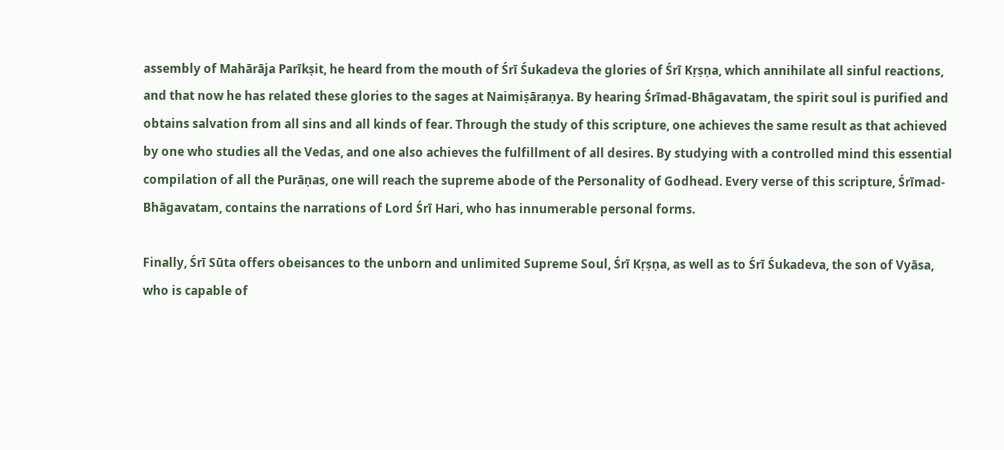assembly of Mahārāja Parīkṣit, he heard from the mouth of Śrī Śukadeva the glories of Śrī Kṛṣṇa, which annihilate all sinful reactions, and that now he has related these glories to the sages at Naimiṣāraṇya. By hearing Śrīmad-Bhāgavatam, the spirit soul is purified and obtains salvation from all sins and all kinds of fear. Through the study of this scripture, one achieves the same result as that achieved by one who studies all the Vedas, and one also achieves the fulfillment of all desires. By studying with a controlled mind this essential compilation of all the Purāṇas, one will reach the supreme abode of the Personality of Godhead. Every verse of this scripture, Śrīmad-Bhāgavatam, contains the narrations of Lord Śrī Hari, who has innumerable personal forms.

Finally, Śrī Sūta offers obeisances to the unborn and unlimited Supreme Soul, Śrī Kṛṣṇa, as well as to Śrī Śukadeva, the son of Vyāsa, who is capable of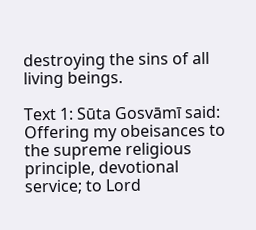destroying the sins of all living beings.

Text 1: Sūta Gosvāmī said: Offering my obeisances to the supreme religious principle, devotional service; to Lord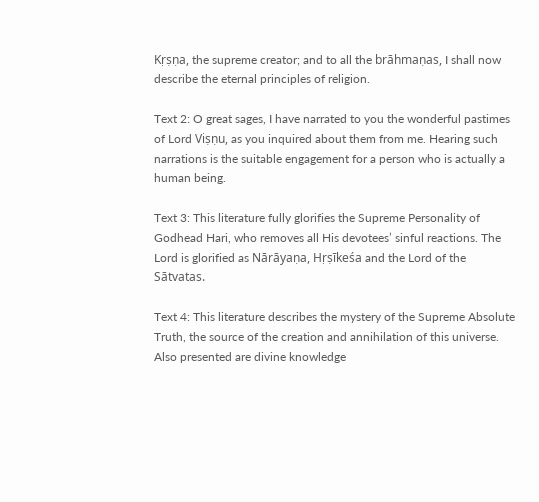Kṛṣṇa, the supreme creator; and to all the brāhmaṇas, I shall now describe the eternal principles of religion.

Text 2: O great sages, I have narrated to you the wonderful pastimes of Lord Viṣṇu, as you inquired about them from me. Hearing such narrations is the suitable engagement for a person who is actually a human being.

Text 3: This literature fully glorifies the Supreme Personality of Godhead Hari, who removes all His devotees’ sinful reactions. The Lord is glorified as Nārāyaṇa, Hṛṣīkeśa and the Lord of the Sātvatas.

Text 4: This literature describes the mystery of the Supreme Absolute Truth, the source of the creation and annihilation of this universe. Also presented are divine knowledge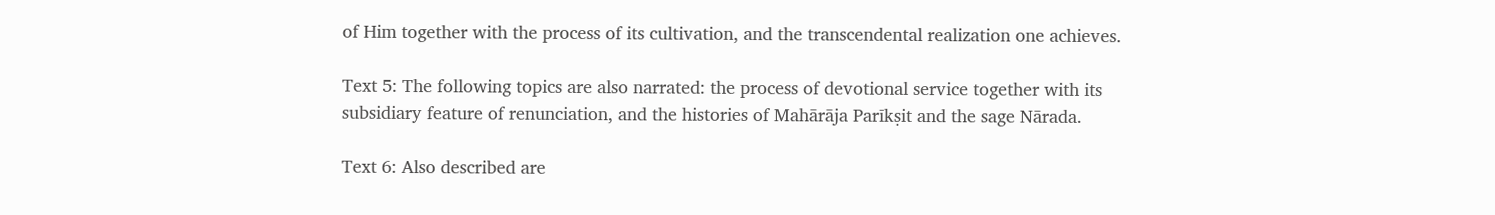of Him together with the process of its cultivation, and the transcendental realization one achieves.

Text 5: The following topics are also narrated: the process of devotional service together with its subsidiary feature of renunciation, and the histories of Mahārāja Parīkṣit and the sage Nārada.

Text 6: Also described are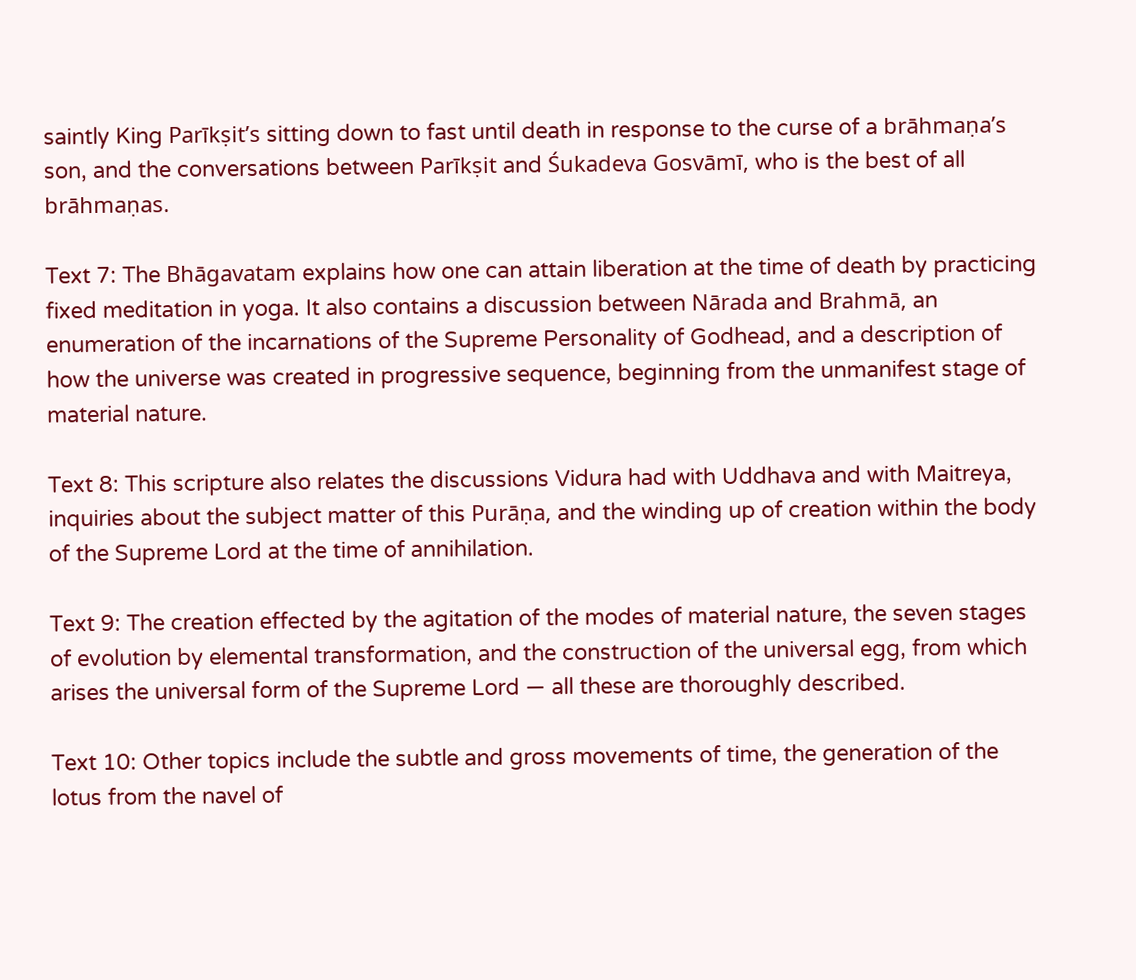saintly King Parīkṣit’s sitting down to fast until death in response to the curse of a brāhmaṇa’s son, and the conversations between Parīkṣit and Śukadeva Gosvāmī, who is the best of all brāhmaṇas.

Text 7: The Bhāgavatam explains how one can attain liberation at the time of death by practicing fixed meditation in yoga. It also contains a discussion between Nārada and Brahmā, an enumeration of the incarnations of the Supreme Personality of Godhead, and a description of how the universe was created in progressive sequence, beginning from the unmanifest stage of material nature.

Text 8: This scripture also relates the discussions Vidura had with Uddhava and with Maitreya, inquiries about the subject matter of this Purāṇa, and the winding up of creation within the body of the Supreme Lord at the time of annihilation.

Text 9: The creation effected by the agitation of the modes of material nature, the seven stages of evolution by elemental transformation, and the construction of the universal egg, from which arises the universal form of the Supreme Lord — all these are thoroughly described.

Text 10: Other topics include the subtle and gross movements of time, the generation of the lotus from the navel of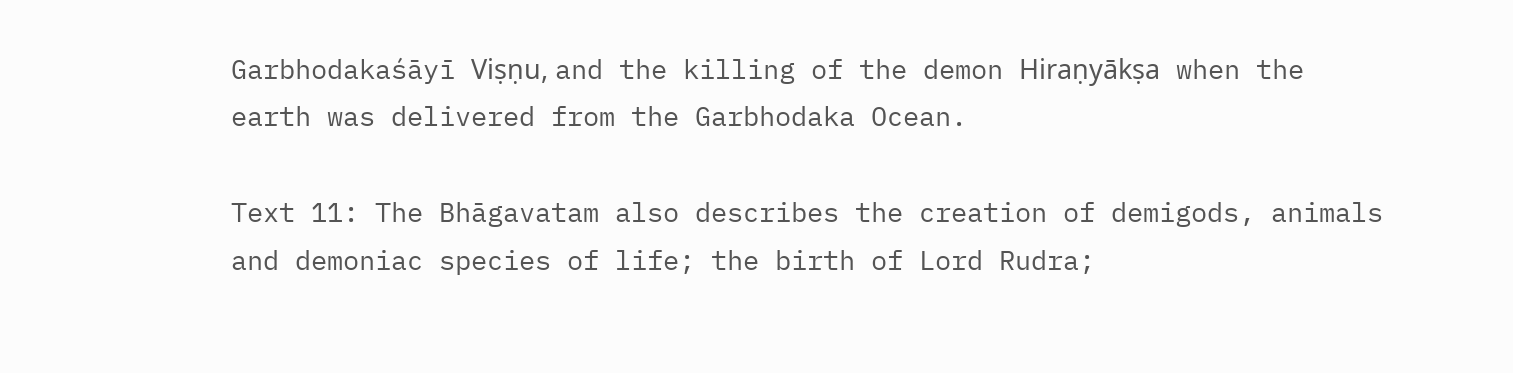Garbhodakaśāyī Viṣṇu, and the killing of the demon Hiraṇyākṣa when the earth was delivered from the Garbhodaka Ocean.

Text 11: The Bhāgavatam also describes the creation of demigods, animals and demoniac species of life; the birth of Lord Rudra;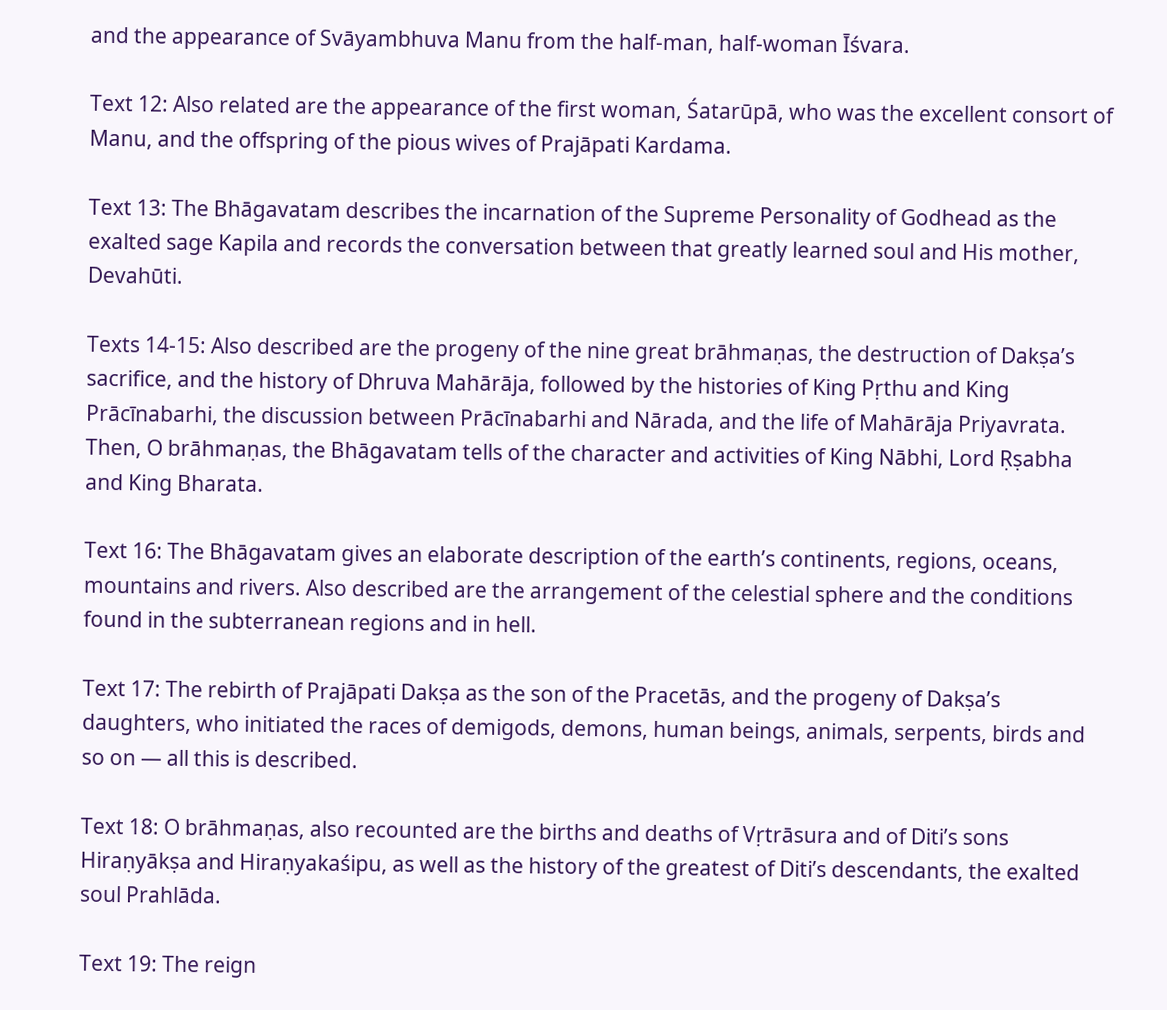and the appearance of Svāyambhuva Manu from the half-man, half-woman Īśvara.

Text 12: Also related are the appearance of the first woman, Śatarūpā, who was the excellent consort of Manu, and the offspring of the pious wives of Prajāpati Kardama.

Text 13: The Bhāgavatam describes the incarnation of the Supreme Personality of Godhead as the exalted sage Kapila and records the conversation between that greatly learned soul and His mother, Devahūti.

Texts 14-15: Also described are the progeny of the nine great brāhmaṇas, the destruction of Dakṣa’s sacrifice, and the history of Dhruva Mahārāja, followed by the histories of King Pṛthu and King Prācīnabarhi, the discussion between Prācīnabarhi and Nārada, and the life of Mahārāja Priyavrata. Then, O brāhmaṇas, the Bhāgavatam tells of the character and activities of King Nābhi, Lord Ṛṣabha and King Bharata.

Text 16: The Bhāgavatam gives an elaborate description of the earth’s continents, regions, oceans, mountains and rivers. Also described are the arrangement of the celestial sphere and the conditions found in the subterranean regions and in hell.

Text 17: The rebirth of Prajāpati Dakṣa as the son of the Pracetās, and the progeny of Dakṣa’s daughters, who initiated the races of demigods, demons, human beings, animals, serpents, birds and so on — all this is described.

Text 18: O brāhmaṇas, also recounted are the births and deaths of Vṛtrāsura and of Diti’s sons Hiraṇyākṣa and Hiraṇyakaśipu, as well as the history of the greatest of Diti’s descendants, the exalted soul Prahlāda.

Text 19: The reign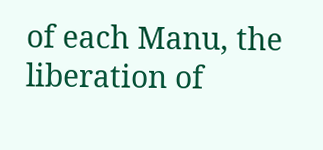of each Manu, the liberation of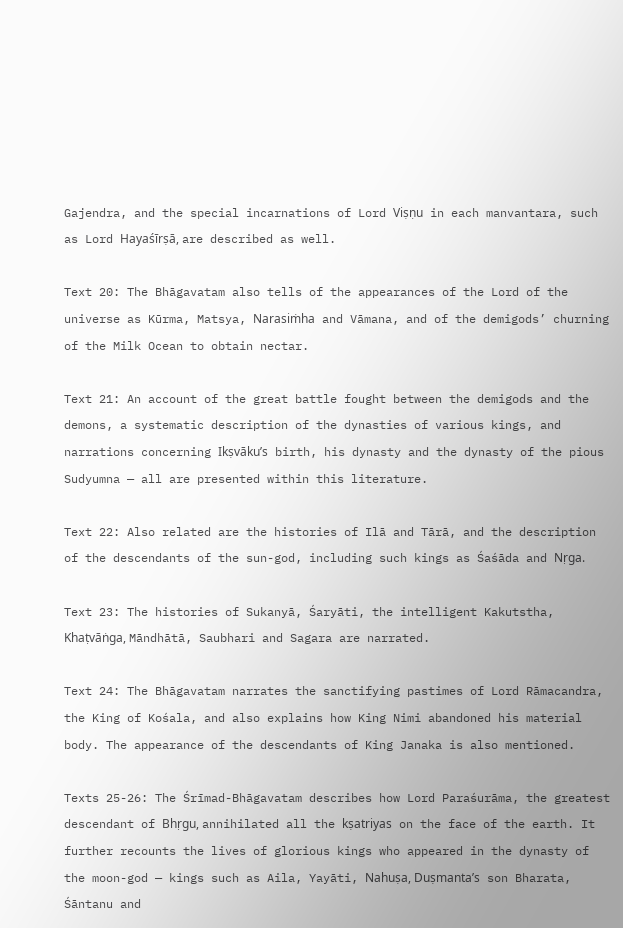Gajendra, and the special incarnations of Lord Viṣṇu in each manvantara, such as Lord Hayaśīrṣā, are described as well.

Text 20: The Bhāgavatam also tells of the appearances of the Lord of the universe as Kūrma, Matsya, Narasiṁha and Vāmana, and of the demigods’ churning of the Milk Ocean to obtain nectar.

Text 21: An account of the great battle fought between the demigods and the demons, a systematic description of the dynasties of various kings, and narrations concerning Ikṣvāku’s birth, his dynasty and the dynasty of the pious Sudyumna — all are presented within this literature.

Text 22: Also related are the histories of Ilā and Tārā, and the description of the descendants of the sun-god, including such kings as Śaśāda and Nṛga.

Text 23: The histories of Sukanyā, Śaryāti, the intelligent Kakutstha, Khaṭvāṅga, Māndhātā, Saubhari and Sagara are narrated.

Text 24: The Bhāgavatam narrates the sanctifying pastimes of Lord Rāmacandra, the King of Kośala, and also explains how King Nimi abandoned his material body. The appearance of the descendants of King Janaka is also mentioned.

Texts 25-26: The Śrīmad-Bhāgavatam describes how Lord Paraśurāma, the greatest descendant of Bhṛgu, annihilated all the kṣatriyas on the face of the earth. It further recounts the lives of glorious kings who appeared in the dynasty of the moon-god — kings such as Aila, Yayāti, Nahuṣa, Duṣmanta’s son Bharata, Śāntanu and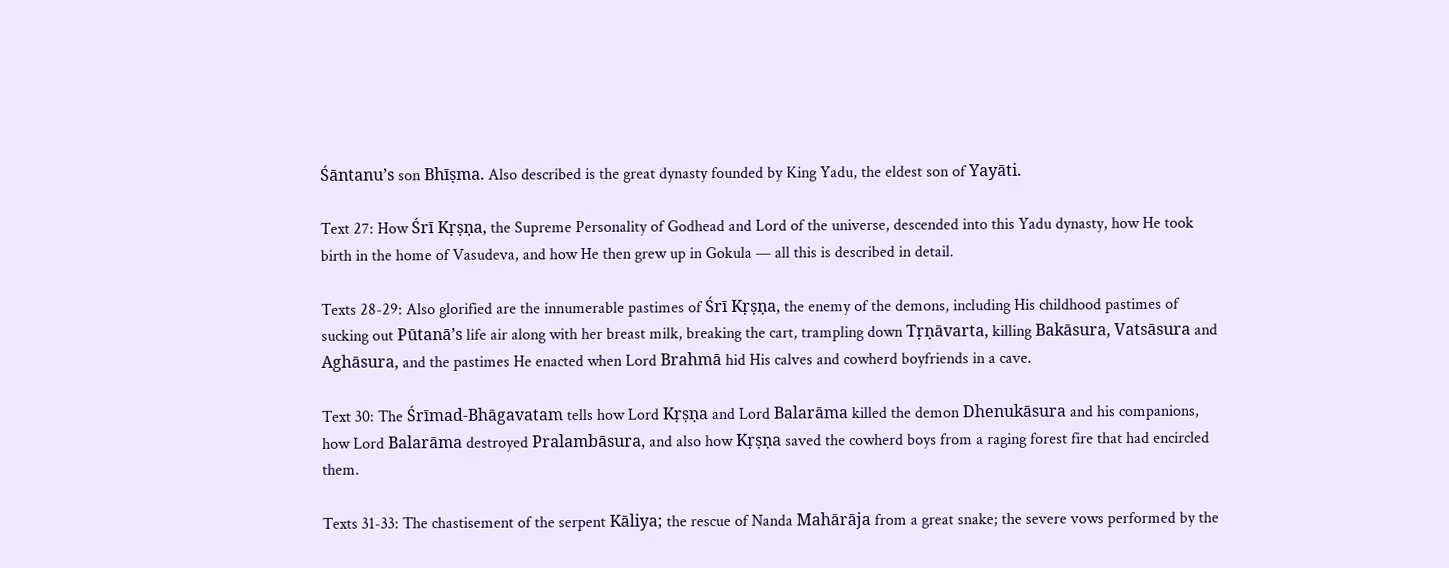Śāntanu’s son Bhīṣma. Also described is the great dynasty founded by King Yadu, the eldest son of Yayāti.

Text 27: How Śrī Kṛṣṇa, the Supreme Personality of Godhead and Lord of the universe, descended into this Yadu dynasty, how He took birth in the home of Vasudeva, and how He then grew up in Gokula — all this is described in detail.

Texts 28-29: Also glorified are the innumerable pastimes of Śrī Kṛṣṇa, the enemy of the demons, including His childhood pastimes of sucking out Pūtanā’s life air along with her breast milk, breaking the cart, trampling down Tṛṇāvarta, killing Bakāsura, Vatsāsura and Aghāsura, and the pastimes He enacted when Lord Brahmā hid His calves and cowherd boyfriends in a cave.

Text 30: The Śrīmad-Bhāgavatam tells how Lord Kṛṣṇa and Lord Balarāma killed the demon Dhenukāsura and his companions, how Lord Balarāma destroyed Pralambāsura, and also how Kṛṣṇa saved the cowherd boys from a raging forest fire that had encircled them.

Texts 31-33: The chastisement of the serpent Kāliya; the rescue of Nanda Mahārāja from a great snake; the severe vows performed by the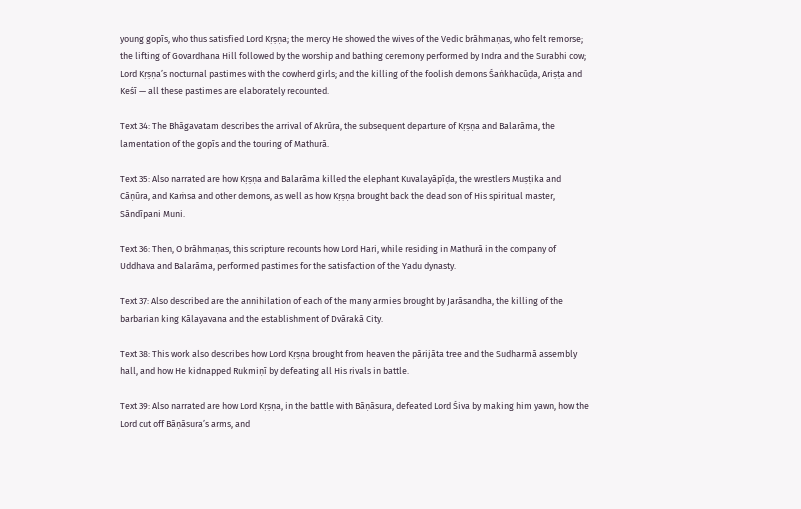young gopīs, who thus satisfied Lord Kṛṣṇa; the mercy He showed the wives of the Vedic brāhmaṇas, who felt remorse; the lifting of Govardhana Hill followed by the worship and bathing ceremony performed by Indra and the Surabhi cow; Lord Kṛṣṇa’s nocturnal pastimes with the cowherd girls; and the killing of the foolish demons Śaṅkhacūḍa, Ariṣṭa and Keśī — all these pastimes are elaborately recounted.

Text 34: The Bhāgavatam describes the arrival of Akrūra, the subsequent departure of Kṛṣṇa and Balarāma, the lamentation of the gopīs and the touring of Mathurā.

Text 35: Also narrated are how Kṛṣṇa and Balarāma killed the elephant Kuvalayāpīḍa, the wrestlers Muṣṭika and Cāṇūra, and Kaṁsa and other demons, as well as how Kṛṣṇa brought back the dead son of His spiritual master, Sāndīpani Muni.

Text 36: Then, O brāhmaṇas, this scripture recounts how Lord Hari, while residing in Mathurā in the company of Uddhava and Balarāma, performed pastimes for the satisfaction of the Yadu dynasty.

Text 37: Also described are the annihilation of each of the many armies brought by Jarāsandha, the killing of the barbarian king Kālayavana and the establishment of Dvārakā City.

Text 38: This work also describes how Lord Kṛṣṇa brought from heaven the pārijāta tree and the Sudharmā assembly hall, and how He kidnapped Rukmiṇī by defeating all His rivals in battle.

Text 39: Also narrated are how Lord Kṛṣṇa, in the battle with Bāṇāsura, defeated Lord Śiva by making him yawn, how the Lord cut off Bāṇāsura’s arms, and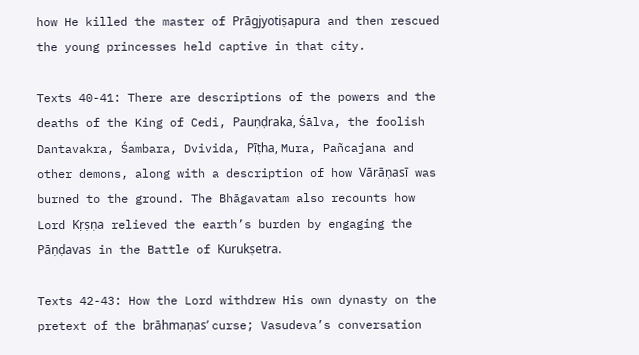how He killed the master of Prāgjyotiṣapura and then rescued the young princesses held captive in that city.

Texts 40-41: There are descriptions of the powers and the deaths of the King of Cedi, Pauṇḍraka, Śālva, the foolish Dantavakra, Śambara, Dvivida, Pīṭha, Mura, Pañcajana and other demons, along with a description of how Vārāṇasī was burned to the ground. The Bhāgavatam also recounts how Lord Kṛṣṇa relieved the earth’s burden by engaging the Pāṇḍavas in the Battle of Kurukṣetra.

Texts 42-43: How the Lord withdrew His own dynasty on the pretext of the brāhmaṇas’ curse; Vasudeva’s conversation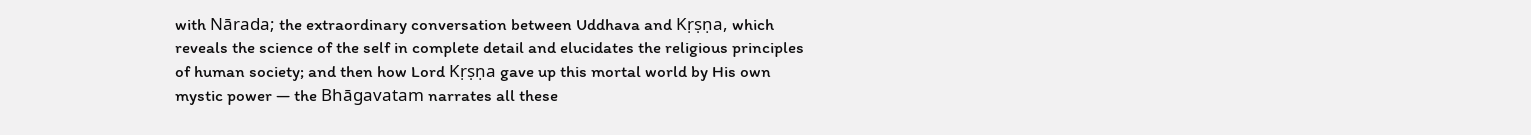with Nārada; the extraordinary conversation between Uddhava and Kṛṣṇa, which reveals the science of the self in complete detail and elucidates the religious principles of human society; and then how Lord Kṛṣṇa gave up this mortal world by His own mystic power — the Bhāgavatam narrates all these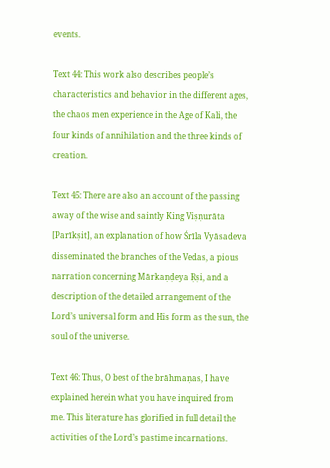events.

Text 44: This work also describes people’s characteristics and behavior in the different ages, the chaos men experience in the Age of Kali, the four kinds of annihilation and the three kinds of creation.

Text 45: There are also an account of the passing away of the wise and saintly King Viṣṇurāta [Parīkṣit], an explanation of how Śrīla Vyāsadeva disseminated the branches of the Vedas, a pious narration concerning Mārkaṇḍeya Ṛṣi, and a description of the detailed arrangement of the Lord’s universal form and His form as the sun, the soul of the universe.

Text 46: Thus, O best of the brāhmaṇas, I have explained herein what you have inquired from me. This literature has glorified in full detail the activities of the Lord’s pastime incarnations.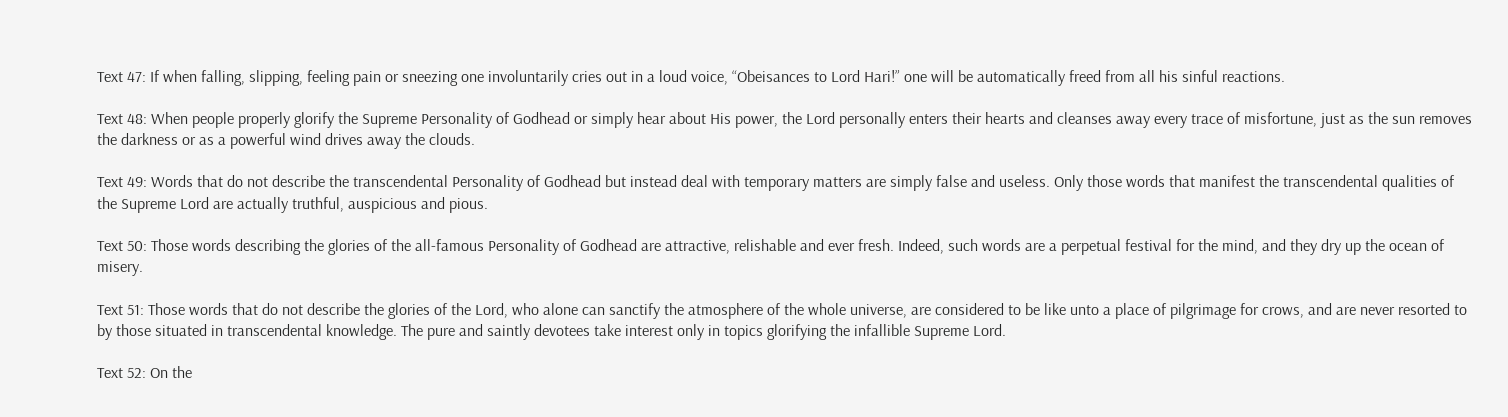Text 47: If when falling, slipping, feeling pain or sneezing one involuntarily cries out in a loud voice, “Obeisances to Lord Hari!” one will be automatically freed from all his sinful reactions.

Text 48: When people properly glorify the Supreme Personality of Godhead or simply hear about His power, the Lord personally enters their hearts and cleanses away every trace of misfortune, just as the sun removes the darkness or as a powerful wind drives away the clouds.

Text 49: Words that do not describe the transcendental Personality of Godhead but instead deal with temporary matters are simply false and useless. Only those words that manifest the transcendental qualities of the Supreme Lord are actually truthful, auspicious and pious.

Text 50: Those words describing the glories of the all-famous Personality of Godhead are attractive, relishable and ever fresh. Indeed, such words are a perpetual festival for the mind, and they dry up the ocean of misery.

Text 51: Those words that do not describe the glories of the Lord, who alone can sanctify the atmosphere of the whole universe, are considered to be like unto a place of pilgrimage for crows, and are never resorted to by those situated in transcendental knowledge. The pure and saintly devotees take interest only in topics glorifying the infallible Supreme Lord.

Text 52: On the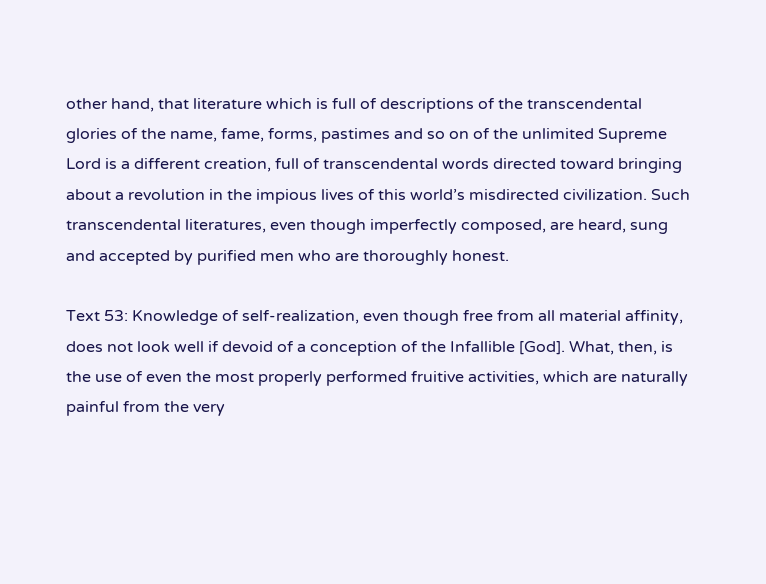other hand, that literature which is full of descriptions of the transcendental glories of the name, fame, forms, pastimes and so on of the unlimited Supreme Lord is a different creation, full of transcendental words directed toward bringing about a revolution in the impious lives of this world’s misdirected civilization. Such transcendental literatures, even though imperfectly composed, are heard, sung and accepted by purified men who are thoroughly honest.

Text 53: Knowledge of self-realization, even though free from all material affinity, does not look well if devoid of a conception of the Infallible [God]. What, then, is the use of even the most properly performed fruitive activities, which are naturally painful from the very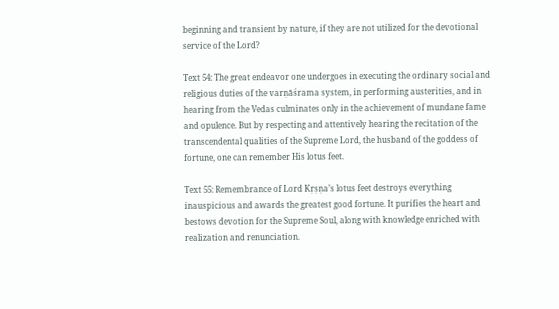beginning and transient by nature, if they are not utilized for the devotional service of the Lord?

Text 54: The great endeavor one undergoes in executing the ordinary social and religious duties of the varṇāśrama system, in performing austerities, and in hearing from the Vedas culminates only in the achievement of mundane fame and opulence. But by respecting and attentively hearing the recitation of the transcendental qualities of the Supreme Lord, the husband of the goddess of fortune, one can remember His lotus feet.

Text 55: Remembrance of Lord Kṛṣṇa’s lotus feet destroys everything inauspicious and awards the greatest good fortune. It purifies the heart and bestows devotion for the Supreme Soul, along with knowledge enriched with realization and renunciation.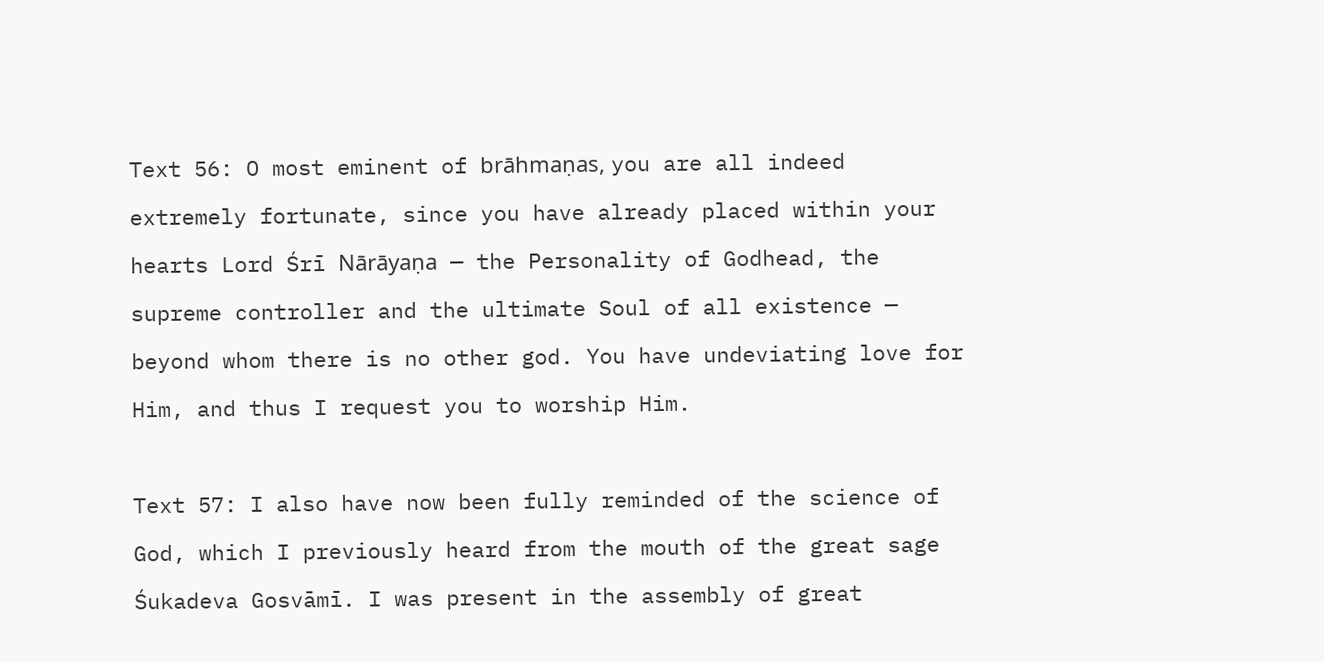Text 56: O most eminent of brāhmaṇas, you are all indeed extremely fortunate, since you have already placed within your hearts Lord Śrī Nārāyaṇa — the Personality of Godhead, the supreme controller and the ultimate Soul of all existence — beyond whom there is no other god. You have undeviating love for Him, and thus I request you to worship Him.

Text 57: I also have now been fully reminded of the science of God, which I previously heard from the mouth of the great sage Śukadeva Gosvāmī. I was present in the assembly of great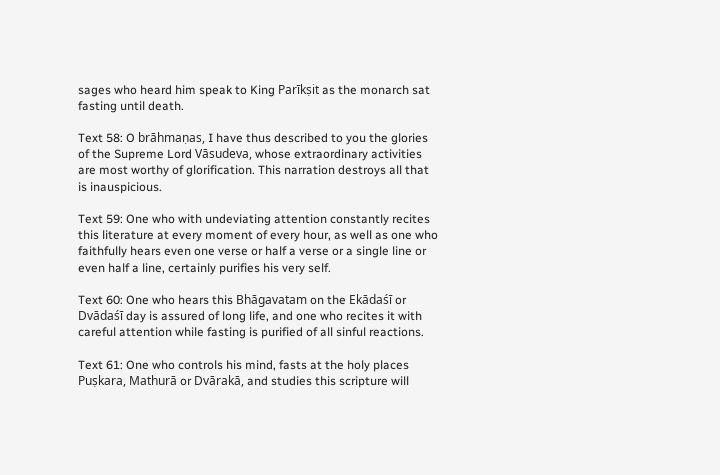sages who heard him speak to King Parīkṣit as the monarch sat fasting until death.

Text 58: O brāhmaṇas, I have thus described to you the glories of the Supreme Lord Vāsudeva, whose extraordinary activities are most worthy of glorification. This narration destroys all that is inauspicious.

Text 59: One who with undeviating attention constantly recites this literature at every moment of every hour, as well as one who faithfully hears even one verse or half a verse or a single line or even half a line, certainly purifies his very self.

Text 60: One who hears this Bhāgavatam on the Ekādaśī or Dvādaśī day is assured of long life, and one who recites it with careful attention while fasting is purified of all sinful reactions.

Text 61: One who controls his mind, fasts at the holy places Puṣkara, Mathurā or Dvārakā, and studies this scripture will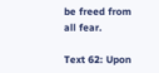be freed from all fear.

Text 62: Upon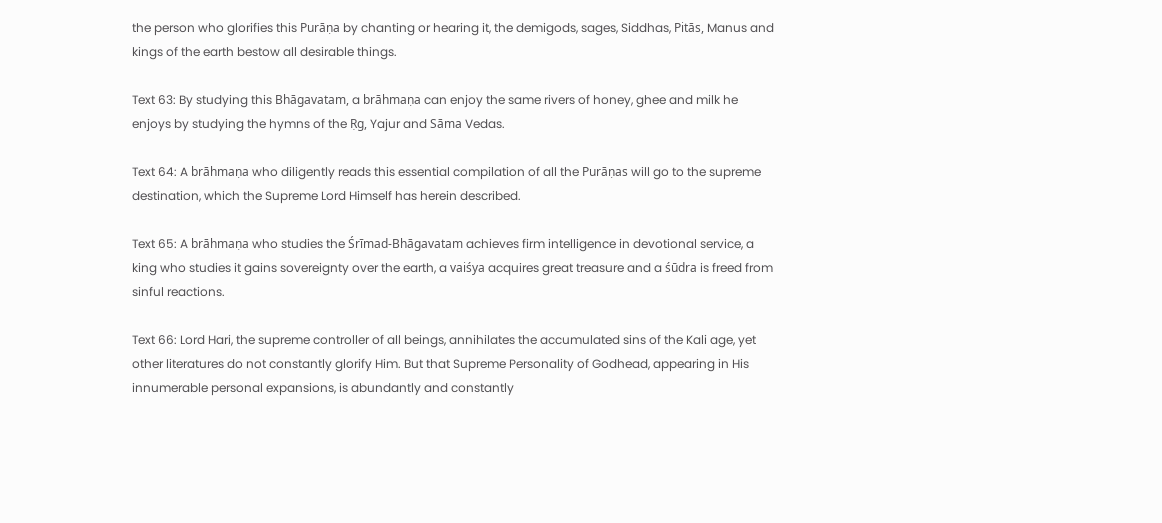the person who glorifies this Purāṇa by chanting or hearing it, the demigods, sages, Siddhas, Pitās, Manus and kings of the earth bestow all desirable things.

Text 63: By studying this Bhāgavatam, a brāhmaṇa can enjoy the same rivers of honey, ghee and milk he enjoys by studying the hymns of the Ṛg, Yajur and Sāma Vedas.

Text 64: A brāhmaṇa who diligently reads this essential compilation of all the Purāṇas will go to the supreme destination, which the Supreme Lord Himself has herein described.

Text 65: A brāhmaṇa who studies the Śrīmad-Bhāgavatam achieves firm intelligence in devotional service, a king who studies it gains sovereignty over the earth, a vaiśya acquires great treasure and a śūdra is freed from sinful reactions.

Text 66: Lord Hari, the supreme controller of all beings, annihilates the accumulated sins of the Kali age, yet other literatures do not constantly glorify Him. But that Supreme Personality of Godhead, appearing in His innumerable personal expansions, is abundantly and constantly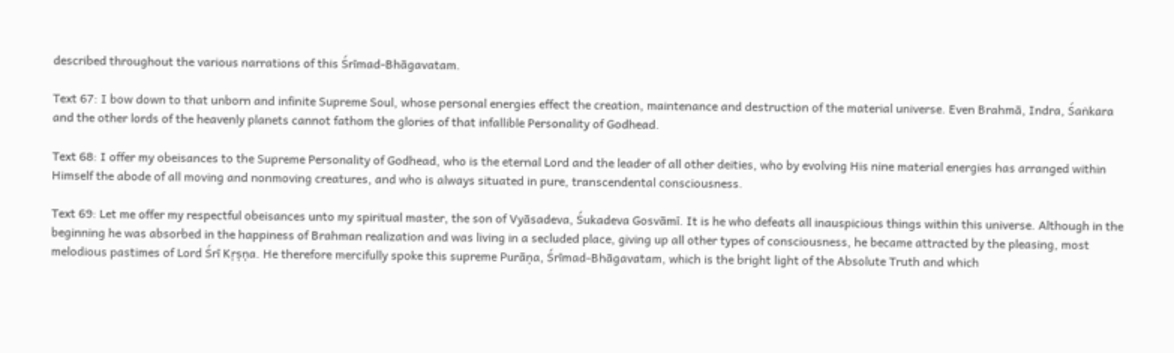described throughout the various narrations of this Śrīmad-Bhāgavatam.

Text 67: I bow down to that unborn and infinite Supreme Soul, whose personal energies effect the creation, maintenance and destruction of the material universe. Even Brahmā, Indra, Śaṅkara and the other lords of the heavenly planets cannot fathom the glories of that infallible Personality of Godhead.

Text 68: I offer my obeisances to the Supreme Personality of Godhead, who is the eternal Lord and the leader of all other deities, who by evolving His nine material energies has arranged within Himself the abode of all moving and nonmoving creatures, and who is always situated in pure, transcendental consciousness.

Text 69: Let me offer my respectful obeisances unto my spiritual master, the son of Vyāsadeva, Śukadeva Gosvāmī. It is he who defeats all inauspicious things within this universe. Although in the beginning he was absorbed in the happiness of Brahman realization and was living in a secluded place, giving up all other types of consciousness, he became attracted by the pleasing, most melodious pastimes of Lord Śrī Kṛṣṇa. He therefore mercifully spoke this supreme Purāṇa, Śrīmad-Bhāgavatam, which is the bright light of the Absolute Truth and which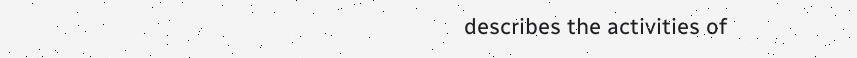describes the activities of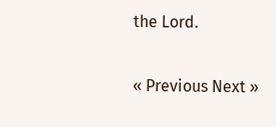the Lord.

« Previous Next »